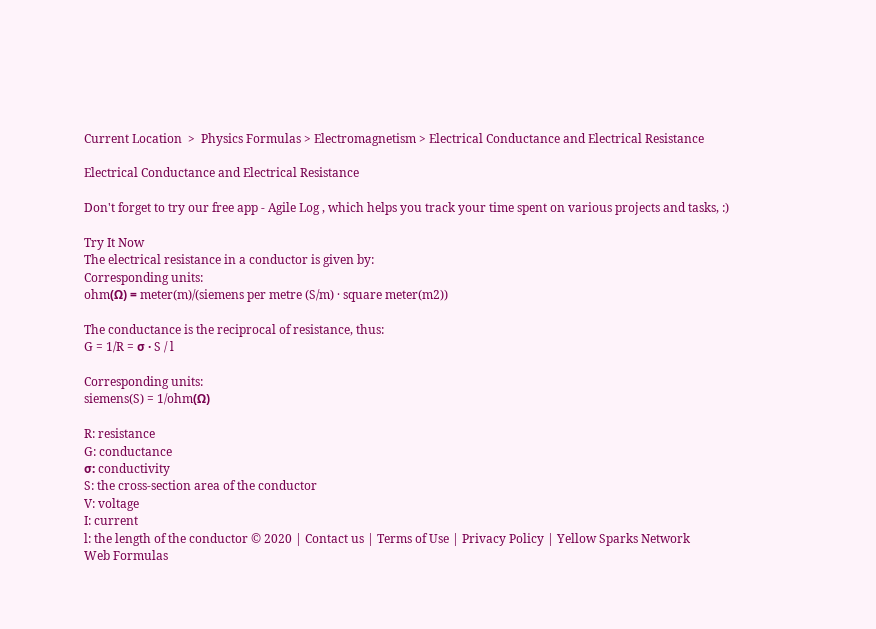Current Location  >  Physics Formulas > Electromagnetism > Electrical Conductance and Electrical Resistance

Electrical Conductance and Electrical Resistance

Don't forget to try our free app - Agile Log , which helps you track your time spent on various projects and tasks, :)

Try It Now
The electrical resistance in a conductor is given by:
Corresponding units:
ohm(Ω) = meter(m)/(siemens per metre (S/m) · square meter(m2))

The conductance is the reciprocal of resistance, thus:
G = 1/R = σ · S / l

Corresponding units:
siemens(S) = 1/ohm(Ω)

R: resistance
G: conductance
σ: conductivity
S: the cross-section area of the conductor
V: voltage
I: current
l: the length of the conductor © 2020 | Contact us | Terms of Use | Privacy Policy | Yellow Sparks Network
Web Formulas